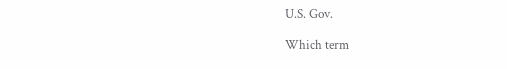U.S. Gov.

Which term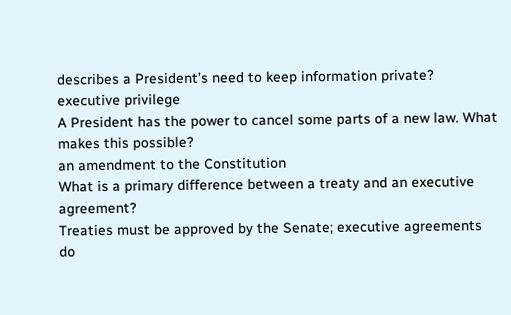describes a President’s need to keep information private?
executive privilege
A President has the power to cancel some parts of a new law. What makes this possible?
an amendment to the Constitution
What is a primary difference between a treaty and an executive agreement?
Treaties must be approved by the Senate; executive agreements do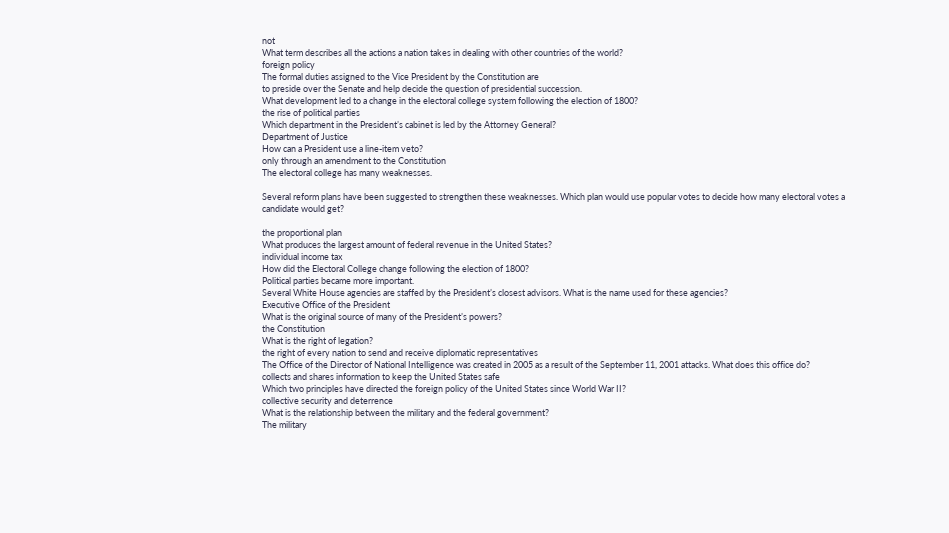not
What term describes all the actions a nation takes in dealing with other countries of the world?
foreign policy
The formal duties assigned to the Vice President by the Constitution are
to preside over the Senate and help decide the question of presidential succession.
What development led to a change in the electoral college system following the election of 1800?
the rise of political parties
Which department in the President’s cabinet is led by the Attorney General?
Department of Justice
How can a President use a line-item veto?
only through an amendment to the Constitution
The electoral college has many weaknesses.

Several reform plans have been suggested to strengthen these weaknesses. Which plan would use popular votes to decide how many electoral votes a candidate would get?

the proportional plan
What produces the largest amount of federal revenue in the United States?
individual income tax
How did the Electoral College change following the election of 1800?
Political parties became more important.
Several White House agencies are staffed by the President’s closest advisors. What is the name used for these agencies?
Executive Office of the President
What is the original source of many of the President’s powers?
the Constitution
What is the right of legation?
the right of every nation to send and receive diplomatic representatives
The Office of the Director of National Intelligence was created in 2005 as a result of the September 11, 2001 attacks. What does this office do?
collects and shares information to keep the United States safe
Which two principles have directed the foreign policy of the United States since World War II?
collective security and deterrence
What is the relationship between the military and the federal government?
The military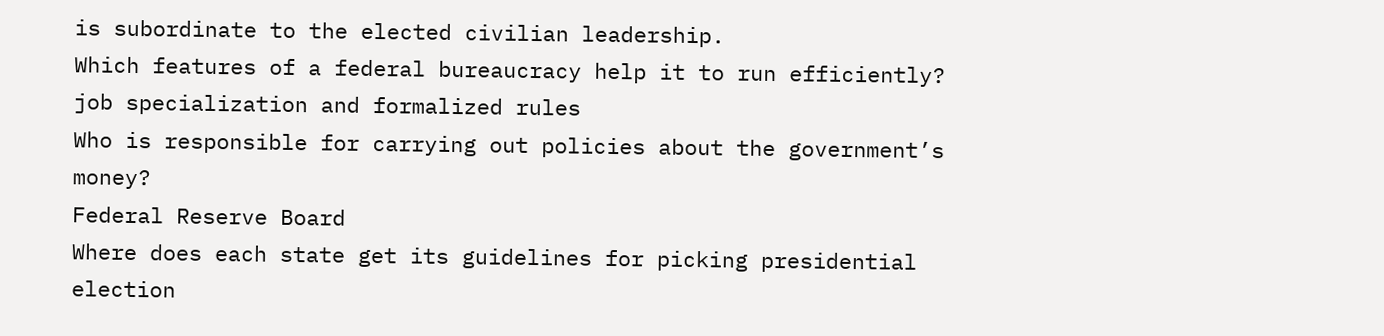is subordinate to the elected civilian leadership.
Which features of a federal bureaucracy help it to run efficiently?
job specialization and formalized rules
Who is responsible for carrying out policies about the government’s money?
Federal Reserve Board
Where does each state get its guidelines for picking presidential election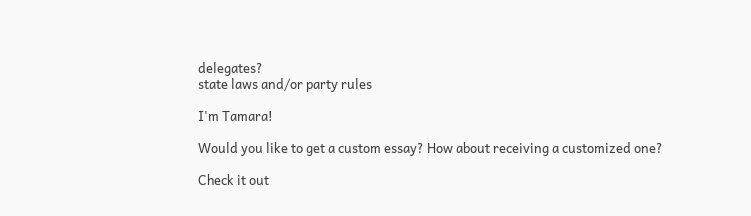delegates?
state laws and/or party rules

I'm Tamara!

Would you like to get a custom essay? How about receiving a customized one?

Check it out